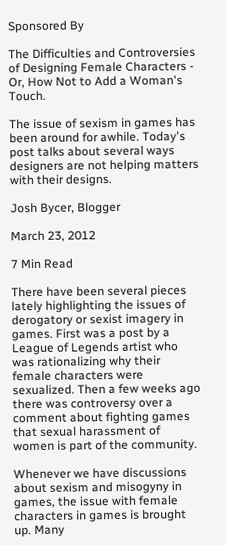Sponsored By

The Difficulties and Controversies of Designing Female Characters - Or, How Not to Add a Woman's Touch.

The issue of sexism in games has been around for awhile. Today's post talks about several ways designers are not helping matters with their designs.

Josh Bycer, Blogger

March 23, 2012

7 Min Read

There have been several pieces lately highlighting the issues of derogatory or sexist imagery in games. First was a post by a League of Legends artist who was rationalizing why their female characters were sexualized. Then a few weeks ago there was controversy over a comment about fighting games that sexual harassment of women is part of the community.

Whenever we have discussions about sexism and misogyny in games, the issue with female characters in games is brought up. Many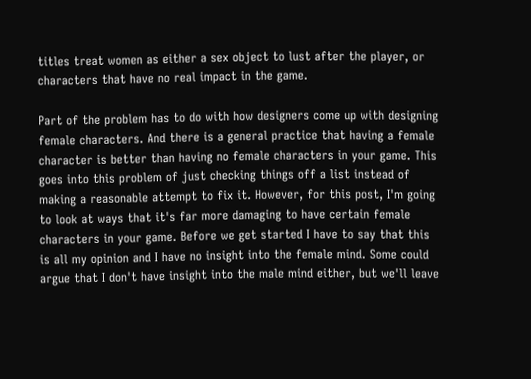titles treat women as either a sex object to lust after the player, or characters that have no real impact in the game.

Part of the problem has to do with how designers come up with designing female characters. And there is a general practice that having a female character is better than having no female characters in your game. This goes into this problem of just checking things off a list instead of making a reasonable attempt to fix it. However, for this post, I'm going to look at ways that it's far more damaging to have certain female characters in your game. Before we get started I have to say that this is all my opinion and I have no insight into the female mind. Some could argue that I don't have insight into the male mind either, but we'll leave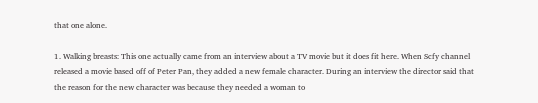that one alone.

1. Walking breasts: This one actually came from an interview about a TV movie but it does fit here. When Scfy channel released a movie based off of Peter Pan, they added a new female character. During an interview the director said that the reason for the new character was because they needed a woman to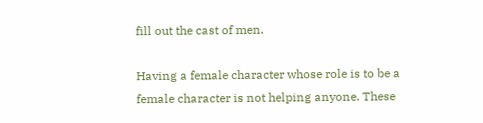fill out the cast of men.

Having a female character whose role is to be a female character is not helping anyone. These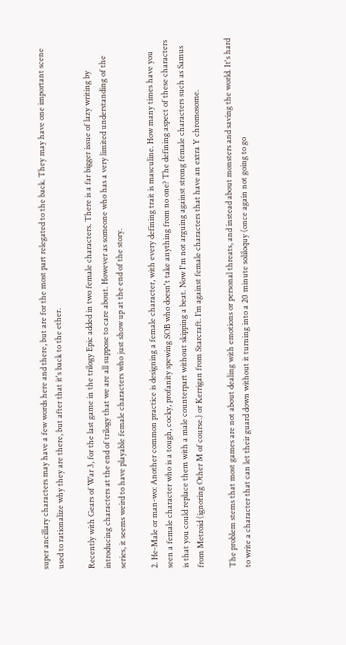super ancillary characters may have a few words here and there, but are for the most part relegated to the back. They may have one important scene used to rationalize why they are there, but after that it's back to the ether.

Recently with Gears of War 3, for the last game in the trilogy Epic added in two female characters. There is a far bigger issue of lazy writing by introducing characters at the end of trilogy that we are all suppose to care about. However as someone who has a very limited understanding of the series, it seems weird to have playable female characters who just show up at the end of the story.

2. He-Male or man-wo: Another common practice is designing a female character, with every defining trait is masculine. How many times have you seen a female character who is a tough, cocky, profanity spewing SOB who doesn't take anything from no one? The defining aspect of these characters is that you could replace them with a male counterpart without skipping a beat. Now I'm not arguing against strong female characters such as Samus from Metroid (ignoring Other M of course.) or Kerrigan from Starcraft. I’m against female characters that have an extra Y chromosome.

The problem stems that most games are not about dealing with emotions or personal threats, and instead about monsters and saving the world. It's hard to write a character that can let their guard down without it turning into a 20 minute soliloquy (once again not going to go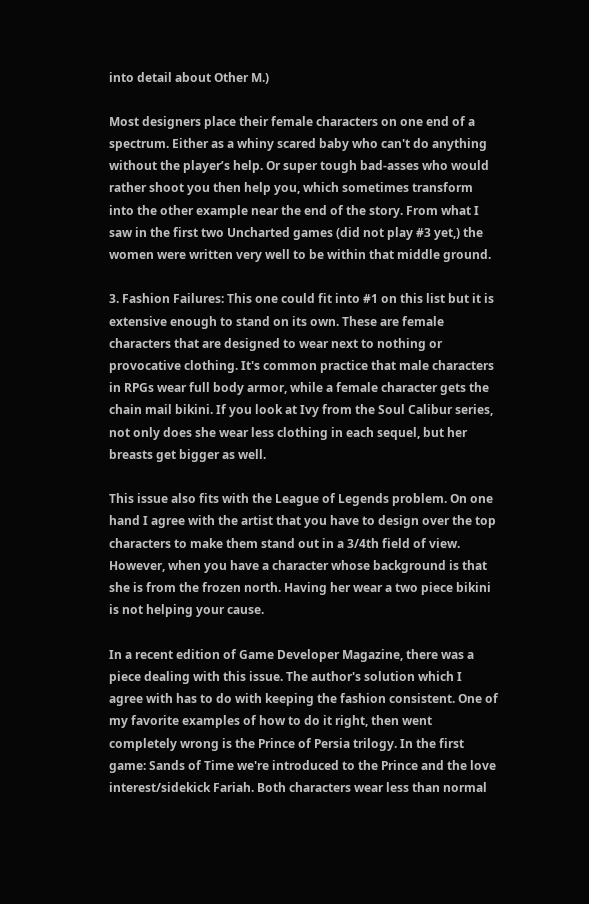into detail about Other M.)

Most designers place their female characters on one end of a spectrum. Either as a whiny scared baby who can't do anything without the player’s help. Or super tough bad-asses who would rather shoot you then help you, which sometimes transform into the other example near the end of the story. From what I saw in the first two Uncharted games (did not play #3 yet,) the women were written very well to be within that middle ground.

3. Fashion Failures: This one could fit into #1 on this list but it is extensive enough to stand on its own. These are female characters that are designed to wear next to nothing or provocative clothing. It's common practice that male characters in RPGs wear full body armor, while a female character gets the chain mail bikini. If you look at Ivy from the Soul Calibur series, not only does she wear less clothing in each sequel, but her breasts get bigger as well.

This issue also fits with the League of Legends problem. On one hand I agree with the artist that you have to design over the top characters to make them stand out in a 3/4th field of view. However, when you have a character whose background is that she is from the frozen north. Having her wear a two piece bikini is not helping your cause.

In a recent edition of Game Developer Magazine, there was a piece dealing with this issue. The author's solution which I agree with has to do with keeping the fashion consistent. One of my favorite examples of how to do it right, then went completely wrong is the Prince of Persia trilogy. In the first game: Sands of Time we're introduced to the Prince and the love interest/sidekick Fariah. Both characters wear less than normal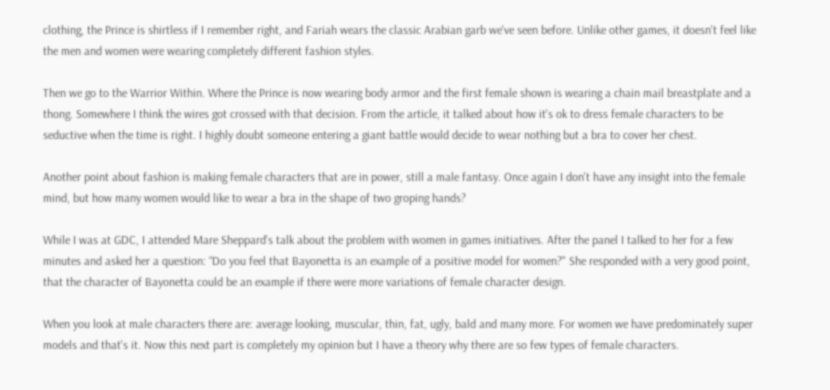clothing, the Prince is shirtless if I remember right, and Fariah wears the classic Arabian garb we've seen before. Unlike other games, it doesn't feel like the men and women were wearing completely different fashion styles.

Then we go to the Warrior Within. Where the Prince is now wearing body armor and the first female shown is wearing a chain mail breastplate and a thong. Somewhere I think the wires got crossed with that decision. From the article, it talked about how it's ok to dress female characters to be seductive when the time is right. I highly doubt someone entering a giant battle would decide to wear nothing but a bra to cover her chest.

Another point about fashion is making female characters that are in power, still a male fantasy. Once again I don't have any insight into the female mind, but how many women would like to wear a bra in the shape of two groping hands?

While I was at GDC, I attended Mare Sheppard's talk about the problem with women in games initiatives. After the panel I talked to her for a few minutes and asked her a question: “Do you feel that Bayonetta is an example of a positive model for women?" She responded with a very good point, that the character of Bayonetta could be an example if there were more variations of female character design.

When you look at male characters there are: average looking, muscular, thin, fat, ugly, bald and many more. For women we have predominately super models and that's it. Now this next part is completely my opinion but I have a theory why there are so few types of female characters.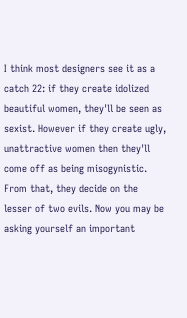I think most designers see it as a catch 22: if they create idolized beautiful women, they'll be seen as sexist. However if they create ugly, unattractive women then they'll come off as being misogynistic. From that, they decide on the lesser of two evils. Now you may be asking yourself an important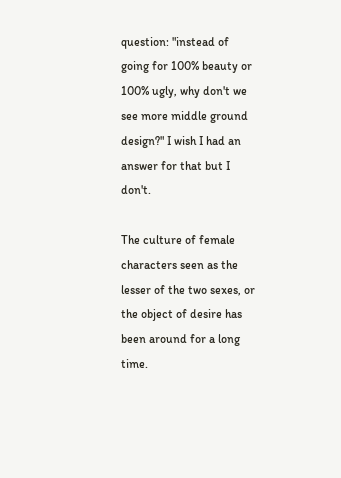question: "instead of going for 100% beauty or 100% ugly, why don't we see more middle ground design?" I wish I had an answer for that but I don't.

The culture of female characters seen as the lesser of the two sexes, or the object of desire has been around for a long time.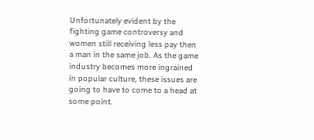Unfortunately evident by the fighting game controversy and women still receiving less pay then a man in the same job. As the game industry becomes more ingrained in popular culture, these issues are going to have to come to a head at some point.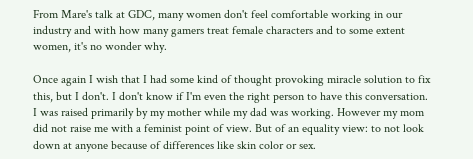From Mare's talk at GDC, many women don't feel comfortable working in our industry and with how many gamers treat female characters and to some extent women, it's no wonder why.

Once again I wish that I had some kind of thought provoking miracle solution to fix this, but I don't. I don't know if I'm even the right person to have this conversation. I was raised primarily by my mother while my dad was working. However my mom did not raise me with a feminist point of view. But of an equality view: to not look down at anyone because of differences like skin color or sex.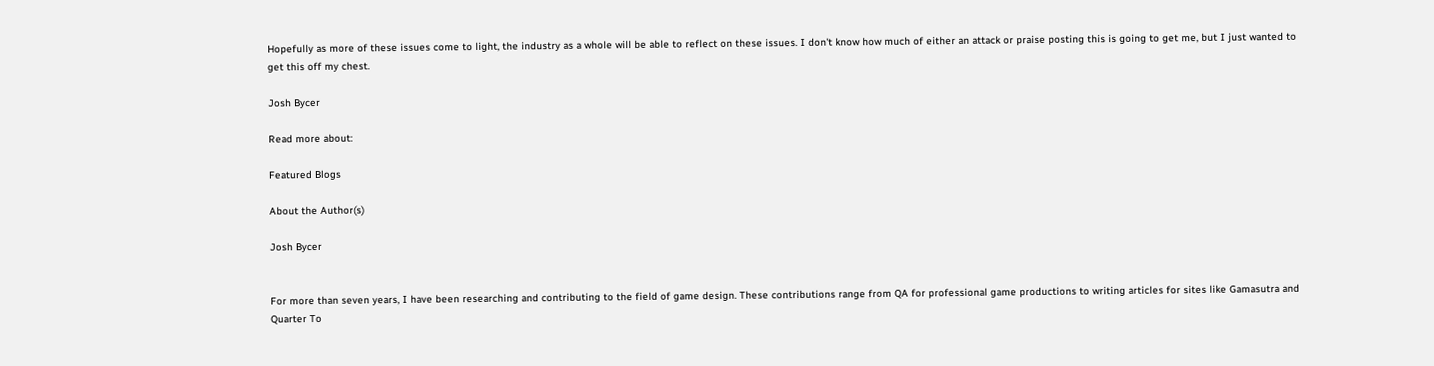Hopefully as more of these issues come to light, the industry as a whole will be able to reflect on these issues. I don't know how much of either an attack or praise posting this is going to get me, but I just wanted to get this off my chest.

Josh Bycer

Read more about:

Featured Blogs

About the Author(s)

Josh Bycer


For more than seven years, I have been researching and contributing to the field of game design. These contributions range from QA for professional game productions to writing articles for sites like Gamasutra and Quarter To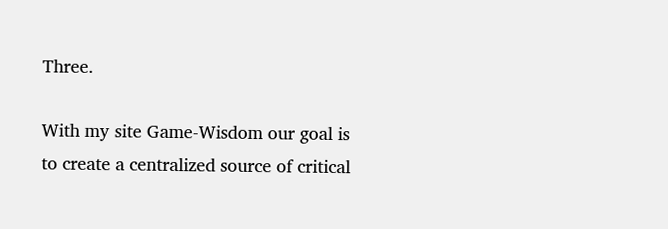Three.

With my site Game-Wisdom our goal is to create a centralized source of critical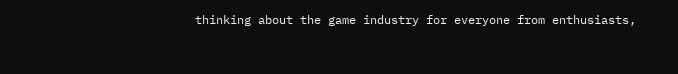thinking about the game industry for everyone from enthusiasts,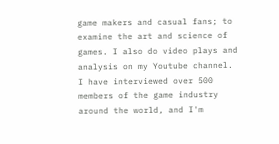game makers and casual fans; to examine the art and science of games. I also do video plays and analysis on my Youtube channel. I have interviewed over 500 members of the game industry around the world, and I'm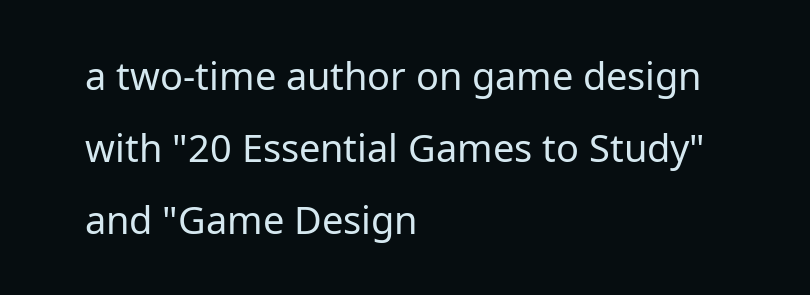a two-time author on game design with "20 Essential Games to Study" and "Game Design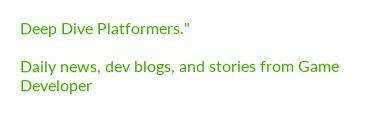Deep Dive Platformers."

Daily news, dev blogs, and stories from Game Developer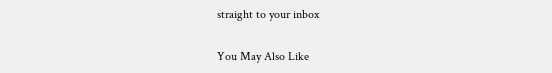straight to your inbox

You May Also Like